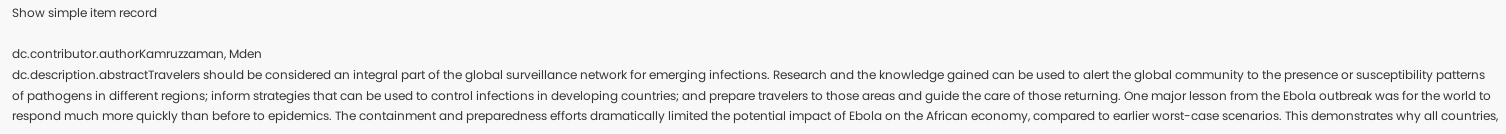Show simple item record

dc.contributor.authorKamruzzaman, Mden
dc.description.abstractTravelers should be considered an integral part of the global surveillance network for emerging infections. Research and the knowledge gained can be used to alert the global community to the presence or susceptibility patterns of pathogens in different regions; inform strategies that can be used to control infections in developing countries; and prepare travelers to those areas and guide the care of those returning. One major lesson from the Ebola outbreak was for the world to respond much more quickly than before to epidemics. The containment and preparedness efforts dramatically limited the potential impact of Ebola on the African economy, compared to earlier worst-case scenarios. This demonstrates why all countries,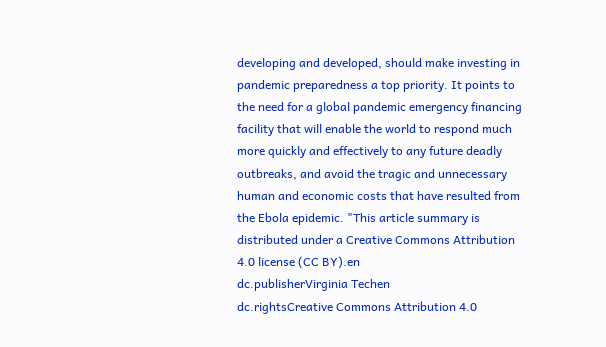developing and developed, should make investing in pandemic preparedness a top priority. It points to the need for a global pandemic emergency financing facility that will enable the world to respond much more quickly and effectively to any future deadly outbreaks, and avoid the tragic and unnecessary human and economic costs that have resulted from the Ebola epidemic. "This article summary is distributed under a Creative Commons Attribution 4.0 license (CC BY).en
dc.publisherVirginia Techen
dc.rightsCreative Commons Attribution 4.0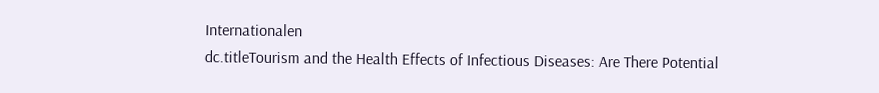Internationalen
dc.titleTourism and the Health Effects of Infectious Diseases: Are There Potential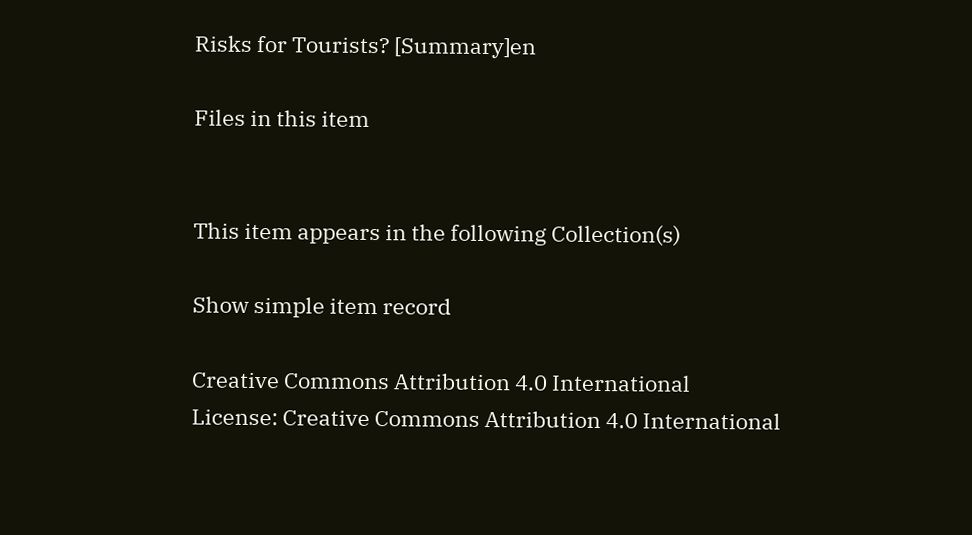Risks for Tourists? [Summary]en

Files in this item


This item appears in the following Collection(s)

Show simple item record

Creative Commons Attribution 4.0 International
License: Creative Commons Attribution 4.0 International